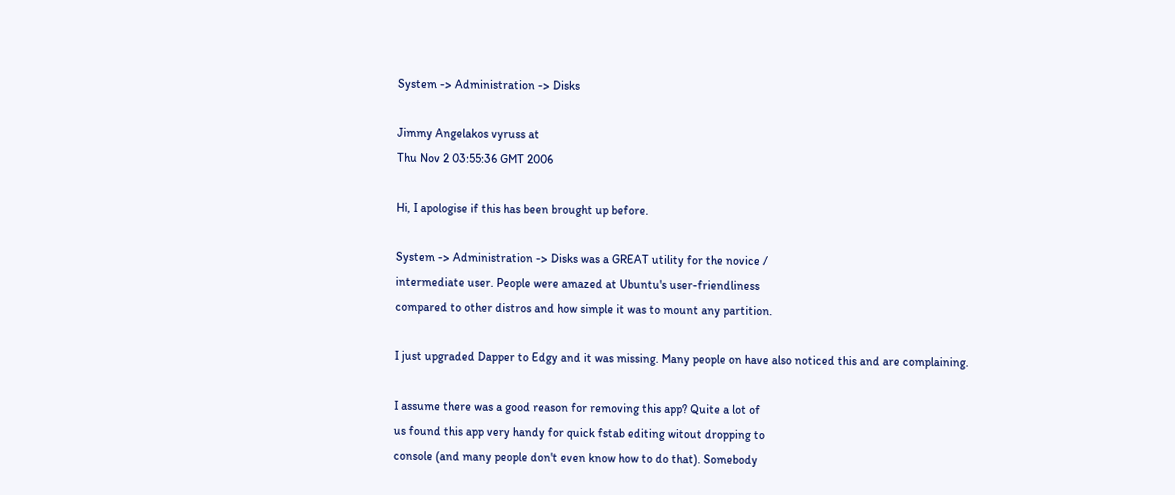System -> Administration -> Disks

Jimmy Angelakos vyruss at
Thu Nov 2 03:55:36 GMT 2006

Hi, I apologise if this has been brought up before.

System -> Administration -> Disks was a GREAT utility for the novice /
intermediate user. People were amazed at Ubuntu's user-friendliness
compared to other distros and how simple it was to mount any partition.

I just upgraded Dapper to Edgy and it was missing. Many people on have also noticed this and are complaining.

I assume there was a good reason for removing this app? Quite a lot of
us found this app very handy for quick fstab editing witout dropping to
console (and many people don't even know how to do that). Somebody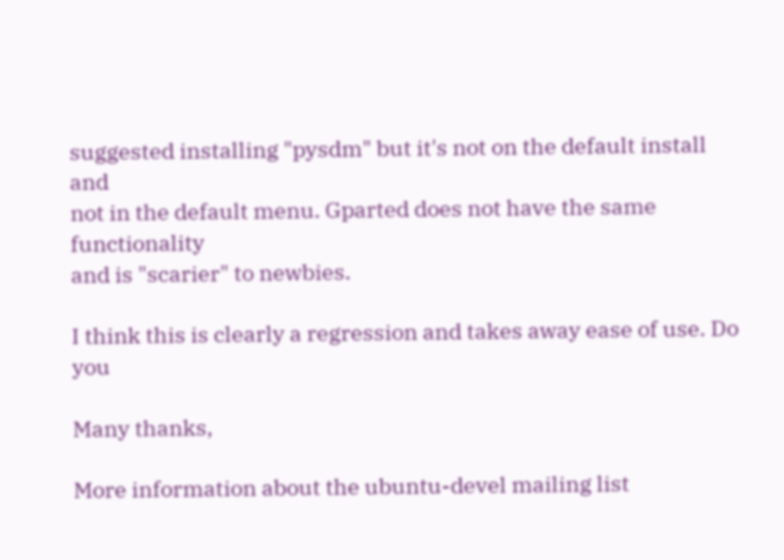suggested installing "pysdm" but it's not on the default install and
not in the default menu. Gparted does not have the same functionality
and is "scarier" to newbies.

I think this is clearly a regression and takes away ease of use. Do you

Many thanks,

More information about the ubuntu-devel mailing list